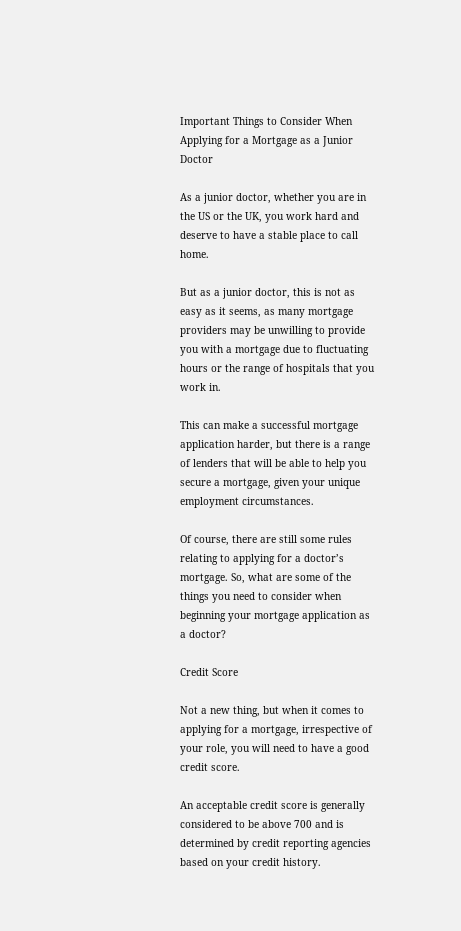Important Things to Consider When Applying for a Mortgage as a Junior Doctor

As a junior doctor, whether you are in the US or the UK, you work hard and deserve to have a stable place to call home.

But as a junior doctor, this is not as easy as it seems, as many mortgage providers may be unwilling to provide you with a mortgage due to fluctuating hours or the range of hospitals that you work in.

This can make a successful mortgage application harder, but there is a range of lenders that will be able to help you secure a mortgage, given your unique employment circumstances.

Of course, there are still some rules relating to applying for a doctor’s mortgage. So, what are some of the things you need to consider when beginning your mortgage application as a doctor?

Credit Score

Not a new thing, but when it comes to applying for a mortgage, irrespective of your role, you will need to have a good credit score.

An acceptable credit score is generally considered to be above 700 and is determined by credit reporting agencies based on your credit history.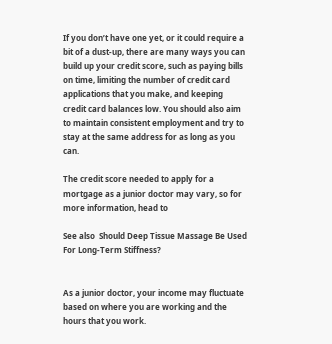If you don’t have one yet, or it could require a bit of a dust-up, there are many ways you can build up your credit score, such as paying bills on time, limiting the number of credit card applications that you make, and keeping credit card balances low. You should also aim to maintain consistent employment and try to stay at the same address for as long as you can.

The credit score needed to apply for a mortgage as a junior doctor may vary, so for more information, head to

See also  Should Deep Tissue Massage Be Used For Long-Term Stiffness?


As a junior doctor, your income may fluctuate based on where you are working and the hours that you work.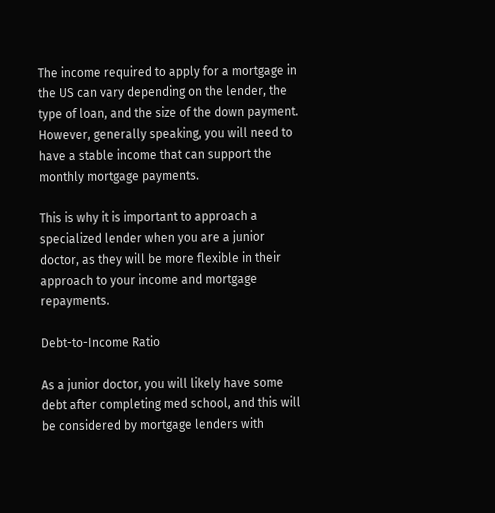The income required to apply for a mortgage in the US can vary depending on the lender, the type of loan, and the size of the down payment. However, generally speaking, you will need to have a stable income that can support the monthly mortgage payments.

This is why it is important to approach a specialized lender when you are a junior doctor, as they will be more flexible in their approach to your income and mortgage repayments.

Debt-to-Income Ratio

As a junior doctor, you will likely have some debt after completing med school, and this will be considered by mortgage lenders with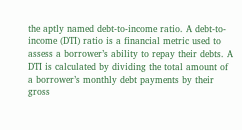the aptly named debt-to-income ratio. A debt-to-income (DTI) ratio is a financial metric used to assess a borrower’s ability to repay their debts. A DTI is calculated by dividing the total amount of a borrower’s monthly debt payments by their gross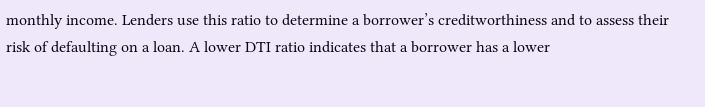monthly income. Lenders use this ratio to determine a borrower’s creditworthiness and to assess their risk of defaulting on a loan. A lower DTI ratio indicates that a borrower has a lower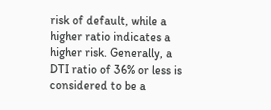risk of default, while a higher ratio indicates a higher risk. Generally, a DTI ratio of 36% or less is considered to be a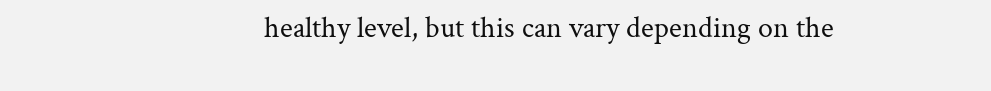healthy level, but this can vary depending on the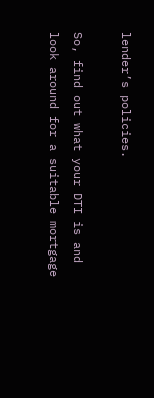lender’s policies.

So, find out what your DTI is and look around for a suitable mortgage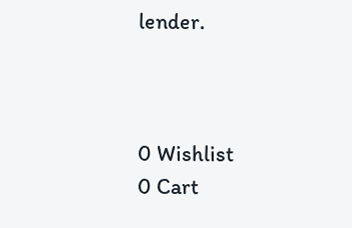lender.



0 Wishlist
0 Cart